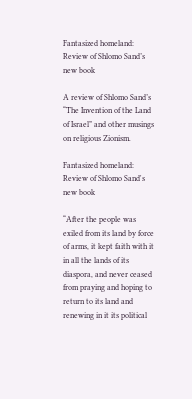Fantasized homeland: Review of Shlomo Sand’s new book

A review of Shlomo Sand’s “The Invention of the Land of Israel” and other musings on religious Zionism.

Fantasized homeland: Review of Shlomo Sand's new book

“After the people was exiled from its land by force of arms, it kept faith with it in all the lands of its diaspora, and never ceased from praying and hoping to return to its land and renewing in it its political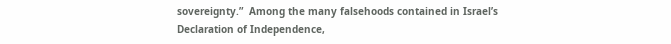sovereignty.”  Among the many falsehoods contained in Israel’s Declaration of Independence,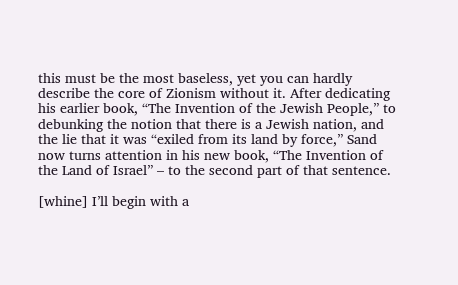this must be the most baseless, yet you can hardly describe the core of Zionism without it. After dedicating his earlier book, “The Invention of the Jewish People,” to debunking the notion that there is a Jewish nation, and the lie that it was “exiled from its land by force,” Sand now turns attention in his new book, “The Invention of the Land of Israel” – to the second part of that sentence.

[whine] I’ll begin with a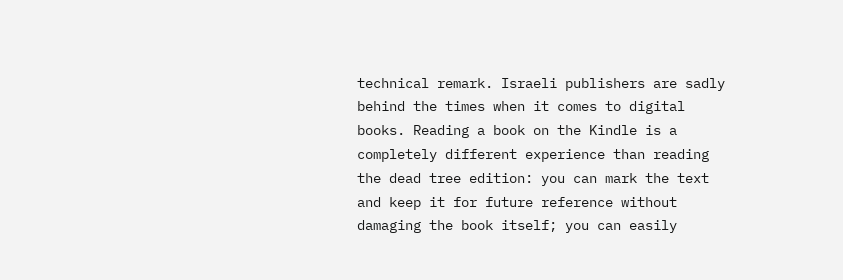technical remark. Israeli publishers are sadly behind the times when it comes to digital books. Reading a book on the Kindle is a completely different experience than reading the dead tree edition: you can mark the text and keep it for future reference without damaging the book itself; you can easily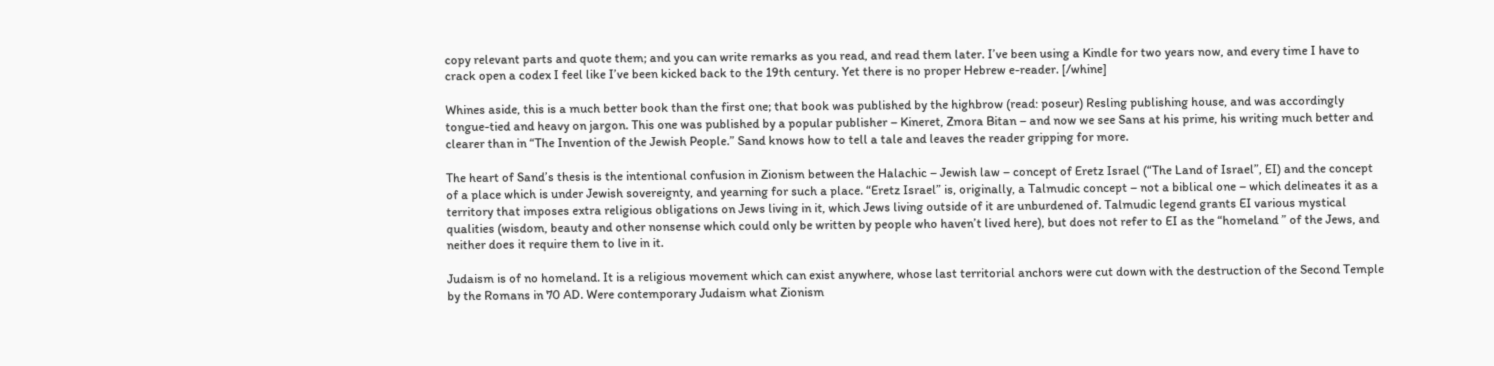copy relevant parts and quote them; and you can write remarks as you read, and read them later. I’ve been using a Kindle for two years now, and every time I have to crack open a codex I feel like I’ve been kicked back to the 19th century. Yet there is no proper Hebrew e-reader. [/whine]

Whines aside, this is a much better book than the first one; that book was published by the highbrow (read: poseur) Resling publishing house, and was accordingly tongue-tied and heavy on jargon. This one was published by a popular publisher – Kineret, Zmora Bitan – and now we see Sans at his prime, his writing much better and clearer than in “The Invention of the Jewish People.” Sand knows how to tell a tale and leaves the reader gripping for more.

The heart of Sand’s thesis is the intentional confusion in Zionism between the Halachic – Jewish law – concept of Eretz Israel (“The Land of Israel”, EI) and the concept of a place which is under Jewish sovereignty, and yearning for such a place. “Eretz Israel” is, originally, a Talmudic concept – not a biblical one – which delineates it as a territory that imposes extra religious obligations on Jews living in it, which Jews living outside of it are unburdened of. Talmudic legend grants EI various mystical qualities (wisdom, beauty and other nonsense which could only be written by people who haven’t lived here), but does not refer to EI as the “homeland ” of the Jews, and neither does it require them to live in it.

Judaism is of no homeland. It is a religious movement which can exist anywhere, whose last territorial anchors were cut down with the destruction of the Second Temple by the Romans in 70 AD. Were contemporary Judaism what Zionism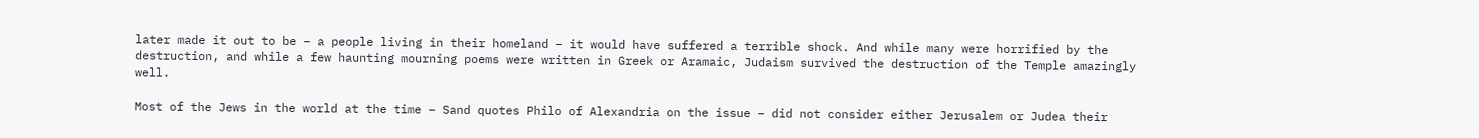later made it out to be – a people living in their homeland – it would have suffered a terrible shock. And while many were horrified by the destruction, and while a few haunting mourning poems were written in Greek or Aramaic, Judaism survived the destruction of the Temple amazingly well.

Most of the Jews in the world at the time – Sand quotes Philo of Alexandria on the issue – did not consider either Jerusalem or Judea their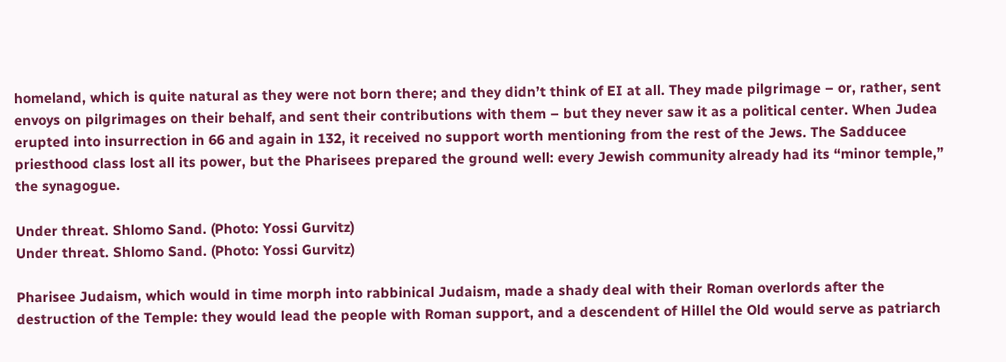homeland, which is quite natural as they were not born there; and they didn’t think of EI at all. They made pilgrimage – or, rather, sent envoys on pilgrimages on their behalf, and sent their contributions with them – but they never saw it as a political center. When Judea erupted into insurrection in 66 and again in 132, it received no support worth mentioning from the rest of the Jews. The Sadducee priesthood class lost all its power, but the Pharisees prepared the ground well: every Jewish community already had its “minor temple,” the synagogue.

Under threat. Shlomo Sand. (Photo: Yossi Gurvitz)
Under threat. Shlomo Sand. (Photo: Yossi Gurvitz)

Pharisee Judaism, which would in time morph into rabbinical Judaism, made a shady deal with their Roman overlords after the destruction of the Temple: they would lead the people with Roman support, and a descendent of Hillel the Old would serve as patriarch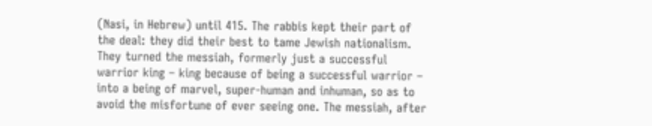(Nasi, in Hebrew) until 415. The rabbis kept their part of the deal: they did their best to tame Jewish nationalism. They turned the messiah, formerly just a successful warrior king – king because of being a successful warrior – into a being of marvel, super-human and inhuman, so as to avoid the misfortune of ever seeing one. The messiah, after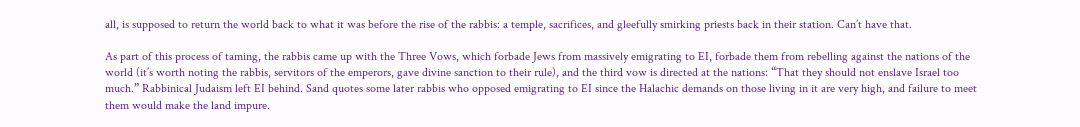all, is supposed to return the world back to what it was before the rise of the rabbis: a temple, sacrifices, and gleefully smirking priests back in their station. Can’t have that.

As part of this process of taming, the rabbis came up with the Three Vows, which forbade Jews from massively emigrating to EI, forbade them from rebelling against the nations of the world (it’s worth noting the rabbis, servitors of the emperors, gave divine sanction to their rule), and the third vow is directed at the nations: “That they should not enslave Israel too much.” Rabbinical Judaism left EI behind. Sand quotes some later rabbis who opposed emigrating to EI since the Halachic demands on those living in it are very high, and failure to meet them would make the land impure.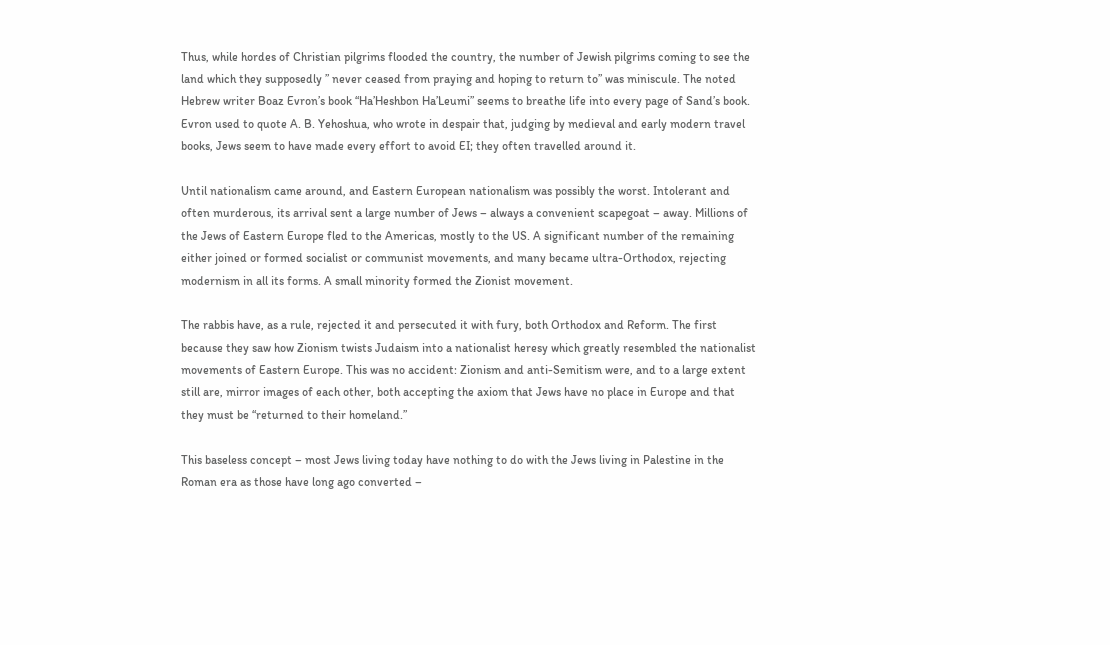Thus, while hordes of Christian pilgrims flooded the country, the number of Jewish pilgrims coming to see the land which they supposedly ” never ceased from praying and hoping to return to” was miniscule. The noted Hebrew writer Boaz Evron’s book “Ha’Heshbon Ha’Leumi” seems to breathe life into every page of Sand’s book. Evron used to quote A. B. Yehoshua, who wrote in despair that, judging by medieval and early modern travel books, Jews seem to have made every effort to avoid EI; they often travelled around it.

Until nationalism came around, and Eastern European nationalism was possibly the worst. Intolerant and often murderous, its arrival sent a large number of Jews – always a convenient scapegoat – away. Millions of the Jews of Eastern Europe fled to the Americas, mostly to the US. A significant number of the remaining either joined or formed socialist or communist movements, and many became ultra-Orthodox, rejecting modernism in all its forms. A small minority formed the Zionist movement.

The rabbis have, as a rule, rejected it and persecuted it with fury, both Orthodox and Reform. The first because they saw how Zionism twists Judaism into a nationalist heresy which greatly resembled the nationalist movements of Eastern Europe. This was no accident: Zionism and anti-Semitism were, and to a large extent still are, mirror images of each other, both accepting the axiom that Jews have no place in Europe and that they must be “returned to their homeland.”

This baseless concept – most Jews living today have nothing to do with the Jews living in Palestine in the Roman era as those have long ago converted –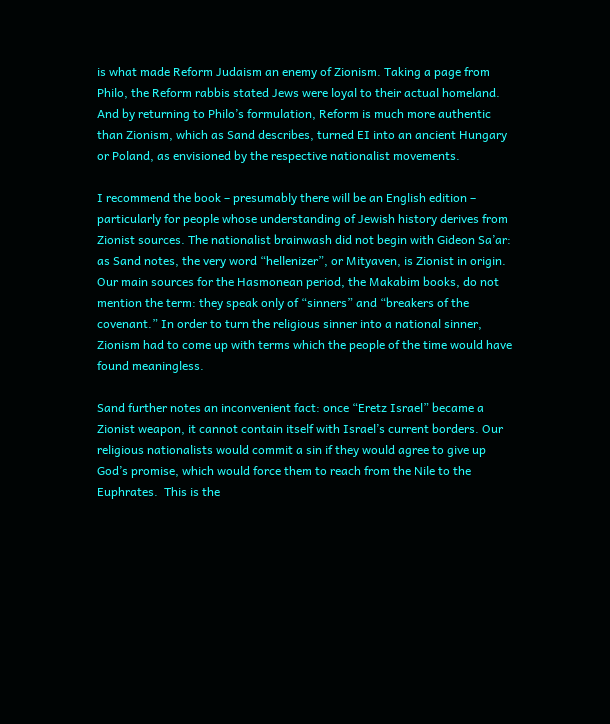is what made Reform Judaism an enemy of Zionism. Taking a page from Philo, the Reform rabbis stated Jews were loyal to their actual homeland. And by returning to Philo’s formulation, Reform is much more authentic than Zionism, which as Sand describes, turned EI into an ancient Hungary or Poland, as envisioned by the respective nationalist movements.

I recommend the book – presumably there will be an English edition – particularly for people whose understanding of Jewish history derives from Zionist sources. The nationalist brainwash did not begin with Gideon Sa’ar: as Sand notes, the very word “hellenizer”, or Mityaven, is Zionist in origin. Our main sources for the Hasmonean period, the Makabim books, do not mention the term: they speak only of “sinners” and “breakers of the covenant.” In order to turn the religious sinner into a national sinner, Zionism had to come up with terms which the people of the time would have found meaningless.

Sand further notes an inconvenient fact: once “Eretz Israel” became a Zionist weapon, it cannot contain itself with Israel’s current borders. Our religious nationalists would commit a sin if they would agree to give up God’s promise, which would force them to reach from the Nile to the Euphrates.  This is the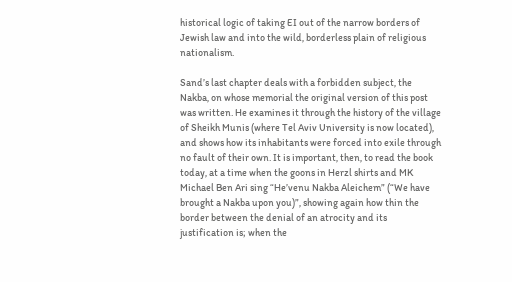historical logic of taking EI out of the narrow borders of Jewish law and into the wild, borderless plain of religious nationalism.

Sand’s last chapter deals with a forbidden subject, the Nakba, on whose memorial the original version of this post was written. He examines it through the history of the village of Sheikh Munis (where Tel Aviv University is now located), and shows how its inhabitants were forced into exile through no fault of their own. It is important, then, to read the book today, at a time when the goons in Herzl shirts and MK Michael Ben Ari sing “He’venu Nakba Aleichem” (“We have brought a Nakba upon you)”, showing again how thin the border between the denial of an atrocity and its justification is; when the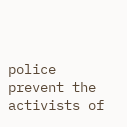police prevent the activists of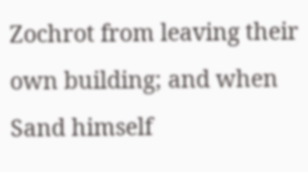Zochrot from leaving their own building; and when Sand himself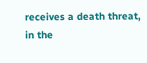receives a death threat, in the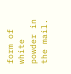form of white powder in the mail.